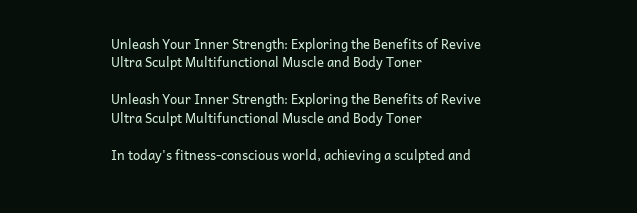Unleash Your Inner Strength: Exploring the Benefits of Revive Ultra Sculpt Multifunctional Muscle and Body Toner

Unleash Your Inner Strength: Exploring the Benefits of Revive Ultra Sculpt Multifunctional Muscle and Body Toner

In today's fitness-conscious world, achieving a sculpted and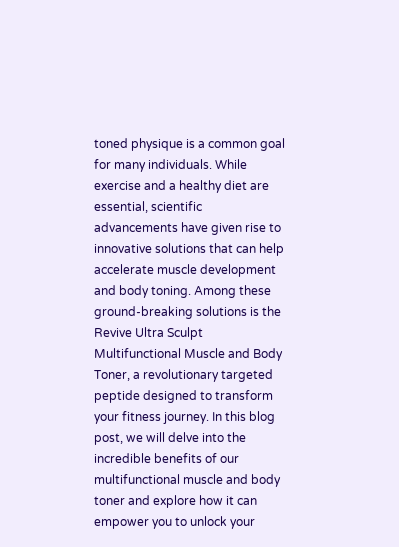toned physique is a common goal for many individuals. While exercise and a healthy diet are essential, scientific advancements have given rise to innovative solutions that can help accelerate muscle development and body toning. Among these ground-breaking solutions is the Revive Ultra Sculpt Multifunctional Muscle and Body Toner, a revolutionary targeted peptide designed to transform your fitness journey. In this blog post, we will delve into the incredible benefits of our multifunctional muscle and body toner and explore how it can empower you to unlock your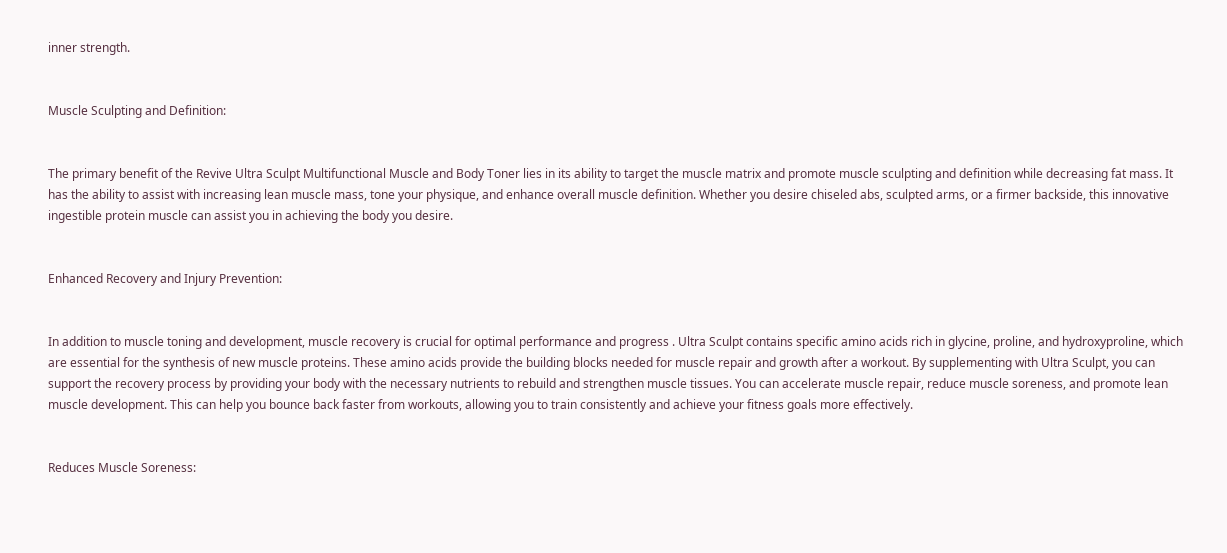inner strength.


Muscle Sculpting and Definition:


The primary benefit of the Revive Ultra Sculpt Multifunctional Muscle and Body Toner lies in its ability to target the muscle matrix and promote muscle sculpting and definition while decreasing fat mass. It has the ability to assist with increasing lean muscle mass, tone your physique, and enhance overall muscle definition. Whether you desire chiseled abs, sculpted arms, or a firmer backside, this innovative  ingestible protein muscle can assist you in achieving the body you desire.


Enhanced Recovery and Injury Prevention:


In addition to muscle toning and development, muscle recovery is crucial for optimal performance and progress . Ultra Sculpt contains specific amino acids rich in glycine, proline, and hydroxyproline, which are essential for the synthesis of new muscle proteins. These amino acids provide the building blocks needed for muscle repair and growth after a workout. By supplementing with Ultra Sculpt, you can support the recovery process by providing your body with the necessary nutrients to rebuild and strengthen muscle tissues. You can accelerate muscle repair, reduce muscle soreness, and promote lean muscle development. This can help you bounce back faster from workouts, allowing you to train consistently and achieve your fitness goals more effectively.


Reduces Muscle Soreness: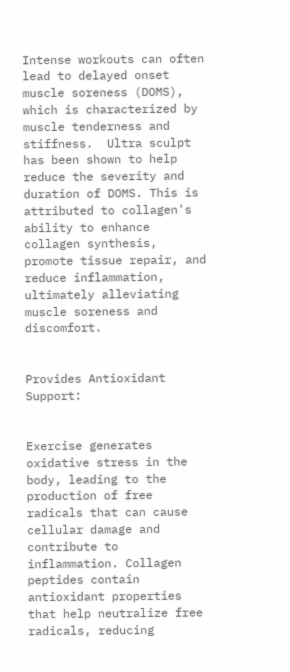Intense workouts can often lead to delayed onset muscle soreness (DOMS), which is characterized by muscle tenderness and stiffness.  Ultra sculpt has been shown to help reduce the severity and duration of DOMS. This is attributed to collagen's ability to enhance collagen synthesis, promote tissue repair, and reduce inflammation, ultimately alleviating muscle soreness and discomfort.


Provides Antioxidant Support:


Exercise generates oxidative stress in the body, leading to the production of free radicals that can cause cellular damage and contribute to inflammation. Collagen peptides contain antioxidant properties that help neutralize free radicals, reducing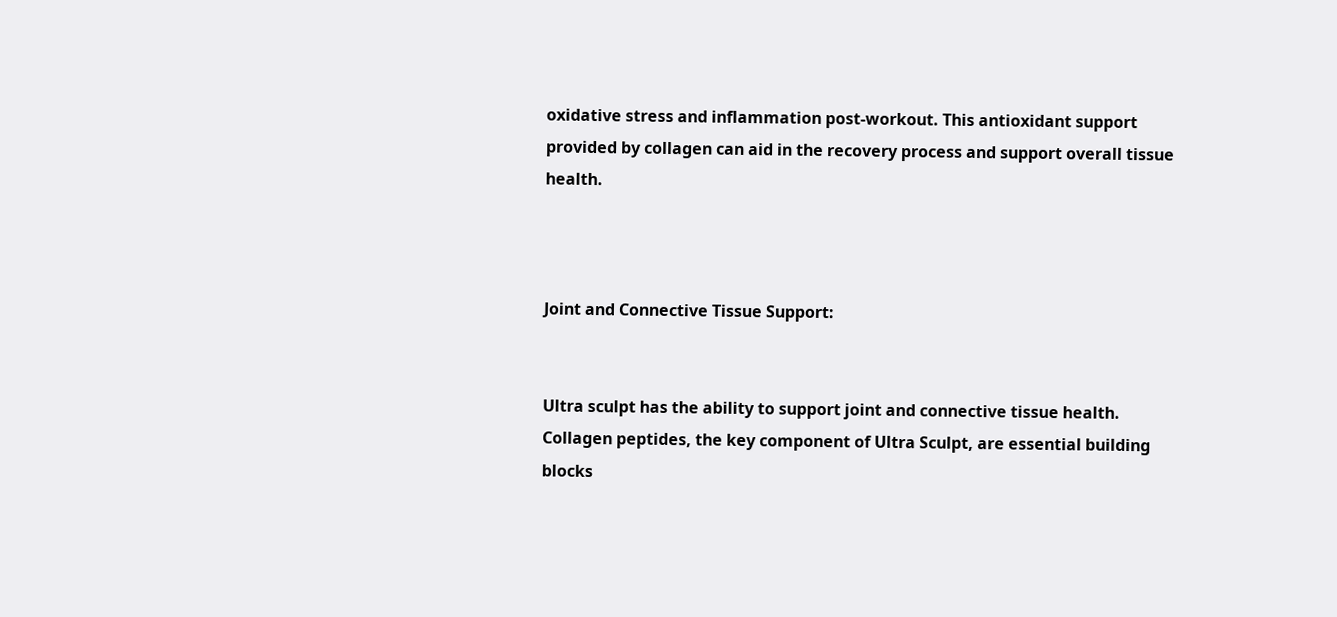oxidative stress and inflammation post-workout. This antioxidant support provided by collagen can aid in the recovery process and support overall tissue health.



Joint and Connective Tissue Support:


Ultra sculpt has the ability to support joint and connective tissue health. Collagen peptides, the key component of Ultra Sculpt, are essential building blocks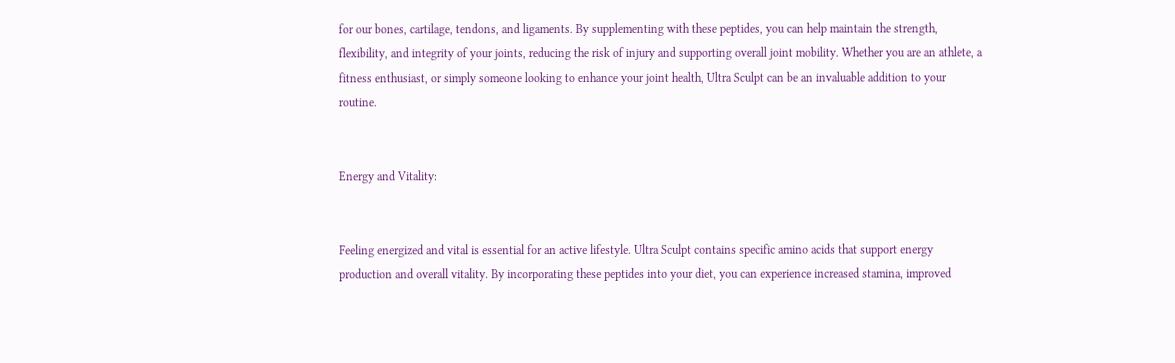for our bones, cartilage, tendons, and ligaments. By supplementing with these peptides, you can help maintain the strength, flexibility, and integrity of your joints, reducing the risk of injury and supporting overall joint mobility. Whether you are an athlete, a fitness enthusiast, or simply someone looking to enhance your joint health, Ultra Sculpt can be an invaluable addition to your routine.


Energy and Vitality:


Feeling energized and vital is essential for an active lifestyle. Ultra Sculpt contains specific amino acids that support energy production and overall vitality. By incorporating these peptides into your diet, you can experience increased stamina, improved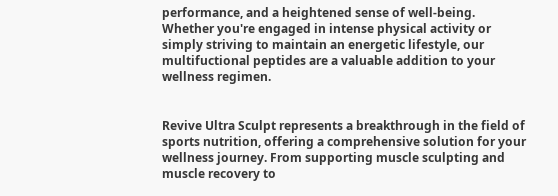performance, and a heightened sense of well-being. Whether you're engaged in intense physical activity or simply striving to maintain an energetic lifestyle, our multifuctional peptides are a valuable addition to your wellness regimen.


Revive Ultra Sculpt represents a breakthrough in the field of  sports nutrition, offering a comprehensive solution for your wellness journey. From supporting muscle sculpting and muscle recovery to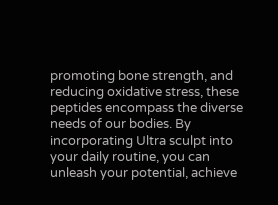promoting bone strength, and reducing oxidative stress, these peptides encompass the diverse needs of our bodies. By incorporating Ultra sculpt into your daily routine, you can unleash your potential, achieve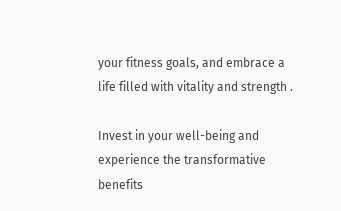your fitness goals, and embrace a life filled with vitality and strength .

Invest in your well-being and experience the transformative benefits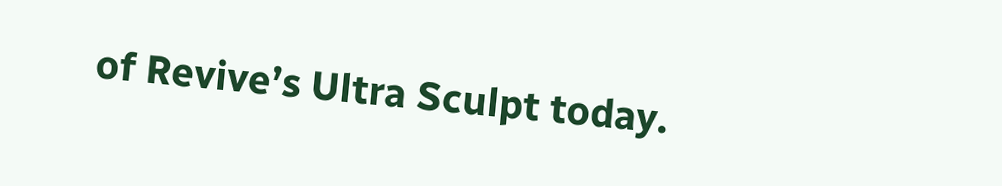of Revive’s Ultra Sculpt today.